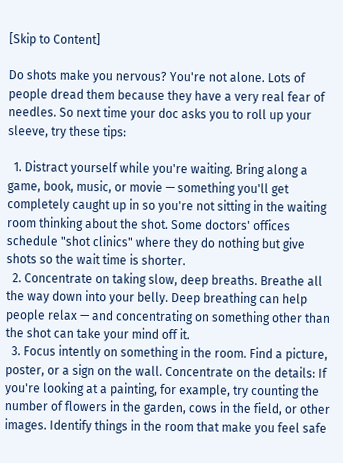[Skip to Content]

Do shots make you nervous? You're not alone. Lots of people dread them because they have a very real fear of needles. So next time your doc asks you to roll up your sleeve, try these tips:

  1. Distract yourself while you're waiting. Bring along a game, book, music, or movie — something you'll get completely caught up in so you're not sitting in the waiting room thinking about the shot. Some doctors' offices schedule "shot clinics" where they do nothing but give shots so the wait time is shorter.
  2. Concentrate on taking slow, deep breaths. Breathe all the way down into your belly. Deep breathing can help people relax — and concentrating on something other than the shot can take your mind off it.
  3. Focus intently on something in the room. Find a picture, poster, or a sign on the wall. Concentrate on the details: If you're looking at a painting, for example, try counting the number of flowers in the garden, cows in the field, or other images. Identify things in the room that make you feel safe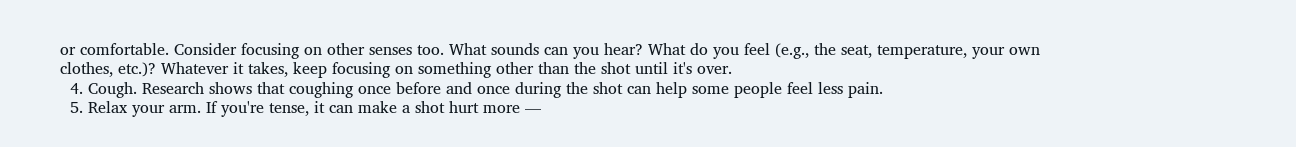or comfortable. Consider focusing on other senses too. What sounds can you hear? What do you feel (e.g., the seat, temperature, your own clothes, etc.)? Whatever it takes, keep focusing on something other than the shot until it's over.
  4. Cough. Research shows that coughing once before and once during the shot can help some people feel less pain.
  5. Relax your arm. If you're tense, it can make a shot hurt more —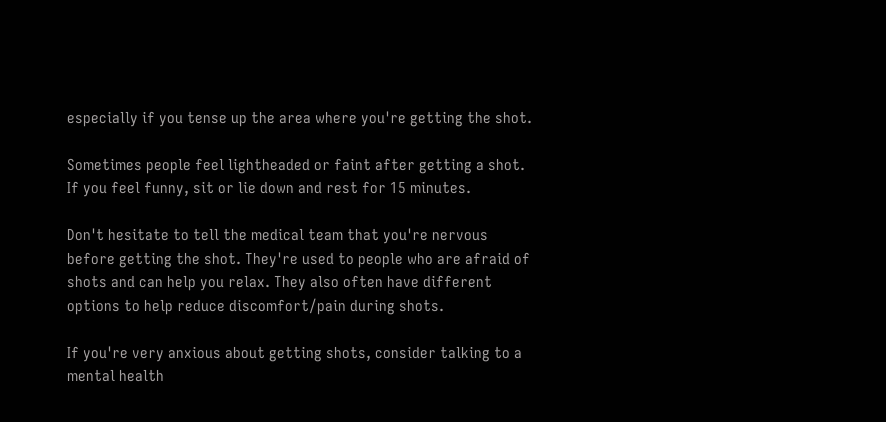especially if you tense up the area where you're getting the shot.

Sometimes people feel lightheaded or faint after getting a shot. If you feel funny, sit or lie down and rest for 15 minutes.

Don't hesitate to tell the medical team that you're nervous before getting the shot. They're used to people who are afraid of shots and can help you relax. They also often have different options to help reduce discomfort/pain during shots.

If you're very anxious about getting shots, consider talking to a mental health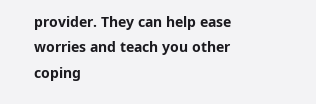provider. They can help ease worries and teach you other coping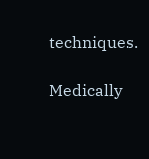techniques.

Medically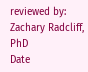reviewed by: Zachary Radcliff, PhD
Date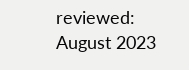reviewed: August 2023